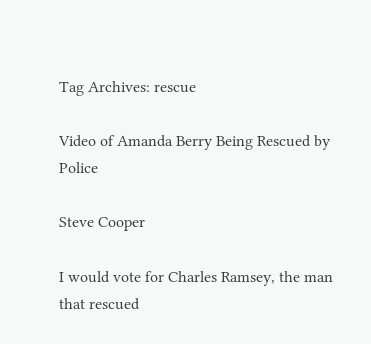Tag Archives: rescue

Video of Amanda Berry Being Rescued by Police

Steve Cooper

I would vote for Charles Ramsey, the man that rescued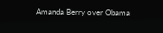Amanda Berry over Obama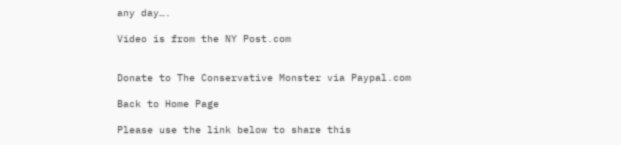any day….

Video is from the NY Post.com


Donate to The Conservative Monster via Paypal.com

Back to Home Page

Please use the link below to share this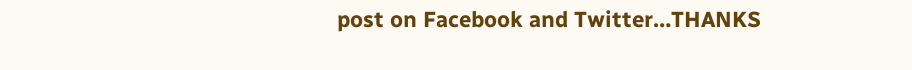post on Facebook and Twitter…THANKS